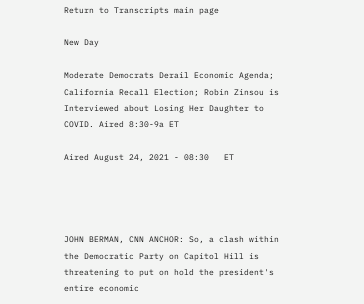Return to Transcripts main page

New Day

Moderate Democrats Derail Economic Agenda; California Recall Election; Robin Zinsou is Interviewed about Losing Her Daughter to COVID. Aired 8:30-9a ET

Aired August 24, 2021 - 08:30   ET




JOHN BERMAN, CNN ANCHOR: So, a clash within the Democratic Party on Capitol Hill is threatening to put on hold the president's entire economic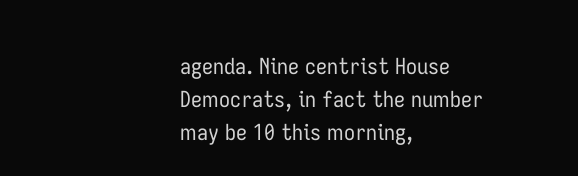agenda. Nine centrist House Democrats, in fact the number may be 10 this morning,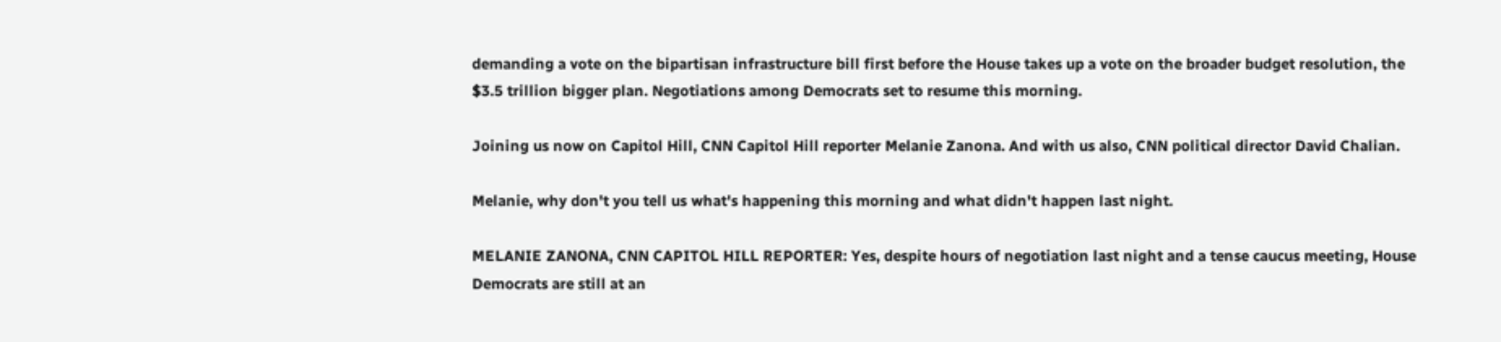demanding a vote on the bipartisan infrastructure bill first before the House takes up a vote on the broader budget resolution, the $3.5 trillion bigger plan. Negotiations among Democrats set to resume this morning.

Joining us now on Capitol Hill, CNN Capitol Hill reporter Melanie Zanona. And with us also, CNN political director David Chalian.

Melanie, why don't you tell us what's happening this morning and what didn't happen last night.

MELANIE ZANONA, CNN CAPITOL HILL REPORTER: Yes, despite hours of negotiation last night and a tense caucus meeting, House Democrats are still at an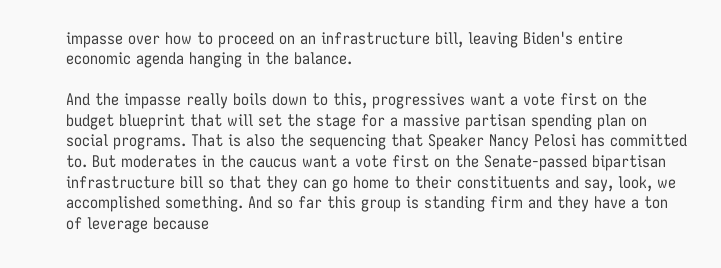impasse over how to proceed on an infrastructure bill, leaving Biden's entire economic agenda hanging in the balance.

And the impasse really boils down to this, progressives want a vote first on the budget blueprint that will set the stage for a massive partisan spending plan on social programs. That is also the sequencing that Speaker Nancy Pelosi has committed to. But moderates in the caucus want a vote first on the Senate-passed bipartisan infrastructure bill so that they can go home to their constituents and say, look, we accomplished something. And so far this group is standing firm and they have a ton of leverage because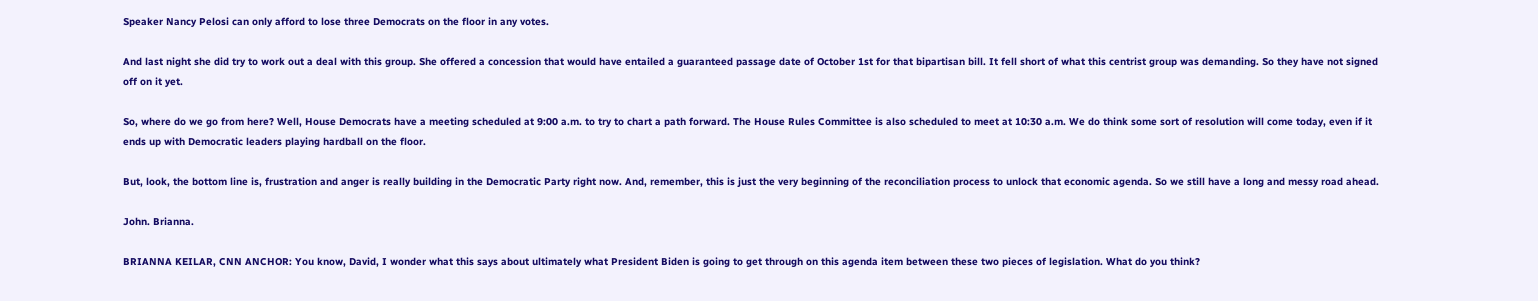Speaker Nancy Pelosi can only afford to lose three Democrats on the floor in any votes.

And last night she did try to work out a deal with this group. She offered a concession that would have entailed a guaranteed passage date of October 1st for that bipartisan bill. It fell short of what this centrist group was demanding. So they have not signed off on it yet.

So, where do we go from here? Well, House Democrats have a meeting scheduled at 9:00 a.m. to try to chart a path forward. The House Rules Committee is also scheduled to meet at 10:30 a.m. We do think some sort of resolution will come today, even if it ends up with Democratic leaders playing hardball on the floor.

But, look, the bottom line is, frustration and anger is really building in the Democratic Party right now. And, remember, this is just the very beginning of the reconciliation process to unlock that economic agenda. So we still have a long and messy road ahead.

John. Brianna.

BRIANNA KEILAR, CNN ANCHOR: You know, David, I wonder what this says about ultimately what President Biden is going to get through on this agenda item between these two pieces of legislation. What do you think?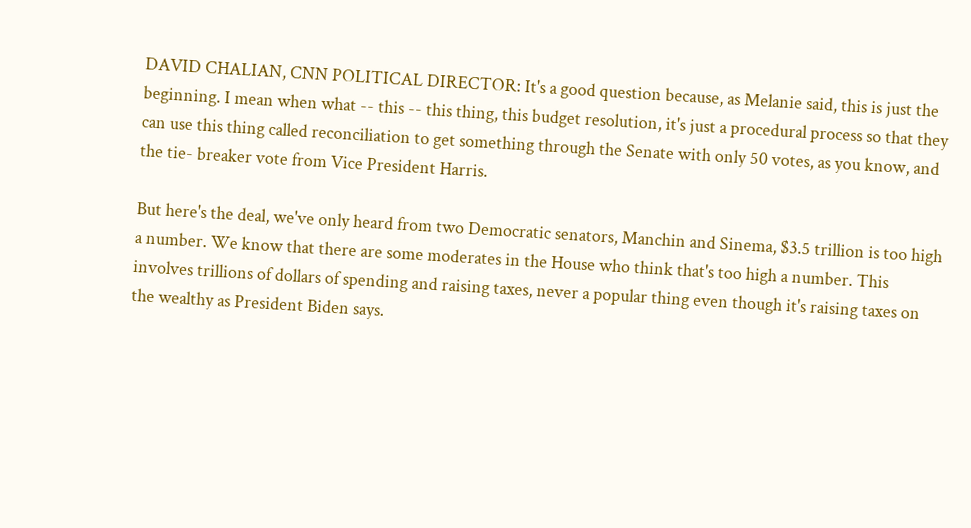DAVID CHALIAN, CNN POLITICAL DIRECTOR: It's a good question because, as Melanie said, this is just the beginning. I mean when what -- this -- this thing, this budget resolution, it's just a procedural process so that they can use this thing called reconciliation to get something through the Senate with only 50 votes, as you know, and the tie- breaker vote from Vice President Harris.

But here's the deal, we've only heard from two Democratic senators, Manchin and Sinema, $3.5 trillion is too high a number. We know that there are some moderates in the House who think that's too high a number. This involves trillions of dollars of spending and raising taxes, never a popular thing even though it's raising taxes on the wealthy as President Biden says.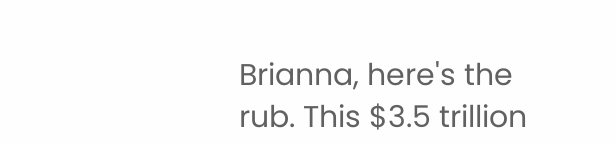Brianna, here's the rub. This $3.5 trillion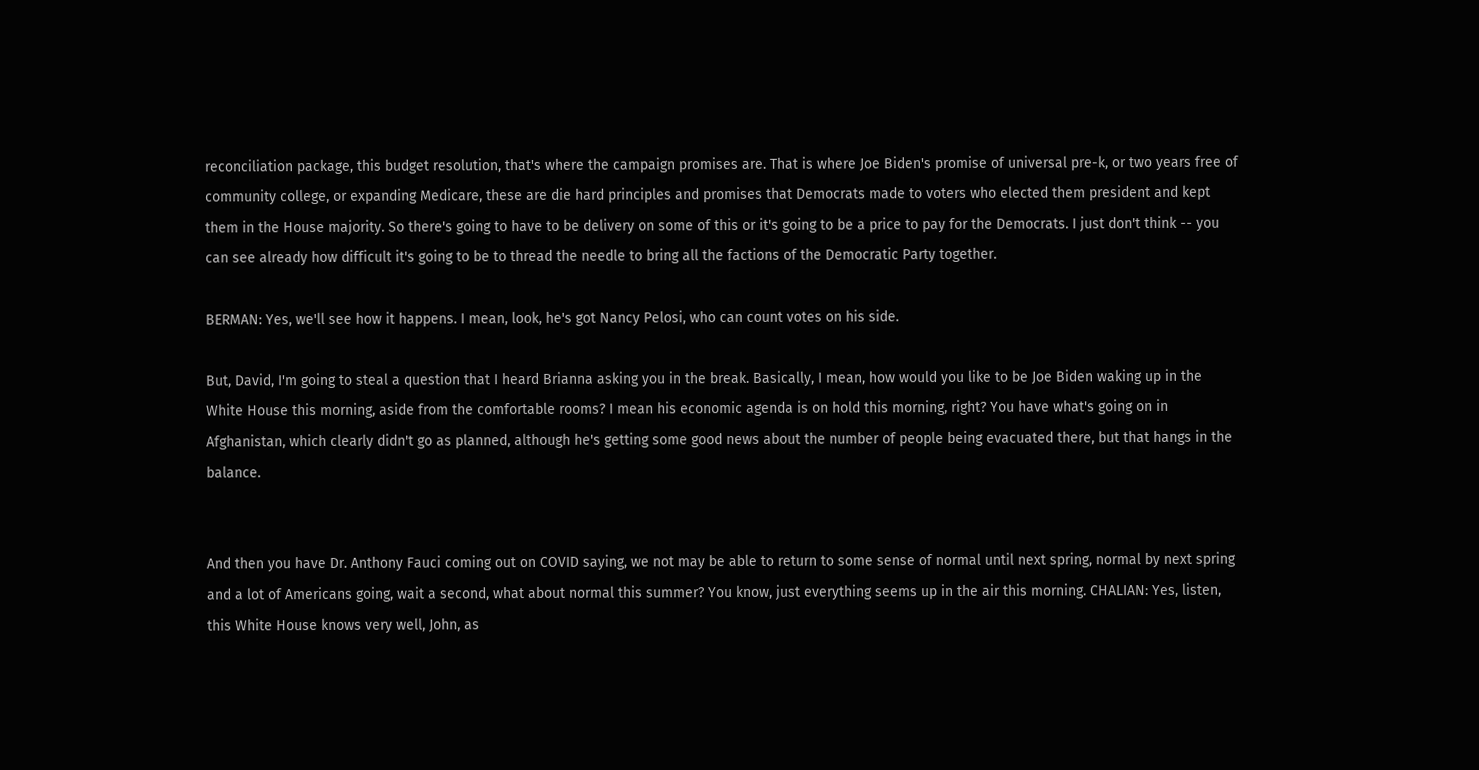reconciliation package, this budget resolution, that's where the campaign promises are. That is where Joe Biden's promise of universal pre-k, or two years free of community college, or expanding Medicare, these are die hard principles and promises that Democrats made to voters who elected them president and kept them in the House majority. So there's going to have to be delivery on some of this or it's going to be a price to pay for the Democrats. I just don't think -- you can see already how difficult it's going to be to thread the needle to bring all the factions of the Democratic Party together.

BERMAN: Yes, we'll see how it happens. I mean, look, he's got Nancy Pelosi, who can count votes on his side.

But, David, I'm going to steal a question that I heard Brianna asking you in the break. Basically, I mean, how would you like to be Joe Biden waking up in the White House this morning, aside from the comfortable rooms? I mean his economic agenda is on hold this morning, right? You have what's going on in Afghanistan, which clearly didn't go as planned, although he's getting some good news about the number of people being evacuated there, but that hangs in the balance.


And then you have Dr. Anthony Fauci coming out on COVID saying, we not may be able to return to some sense of normal until next spring, normal by next spring and a lot of Americans going, wait a second, what about normal this summer? You know, just everything seems up in the air this morning. CHALIAN: Yes, listen, this White House knows very well, John, as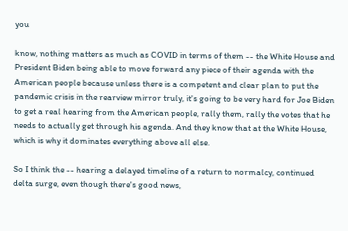you

know, nothing matters as much as COVID in terms of them -- the White House and President Biden being able to move forward any piece of their agenda with the American people because unless there is a competent and clear plan to put the pandemic crisis in the rearview mirror truly, it's going to be very hard for Joe Biden to get a real hearing from the American people, rally them, rally the votes that he needs to actually get through his agenda. And they know that at the White House, which is why it dominates everything above all else.

So I think the -- hearing a delayed timeline of a return to normalcy, continued delta surge, even though there's good news,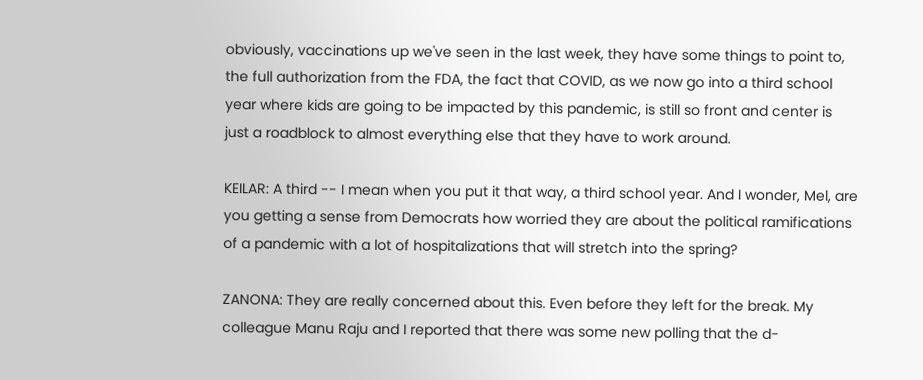obviously, vaccinations up we've seen in the last week, they have some things to point to, the full authorization from the FDA, the fact that COVID, as we now go into a third school year where kids are going to be impacted by this pandemic, is still so front and center is just a roadblock to almost everything else that they have to work around.

KEILAR: A third -- I mean when you put it that way, a third school year. And I wonder, Mel, are you getting a sense from Democrats how worried they are about the political ramifications of a pandemic with a lot of hospitalizations that will stretch into the spring?

ZANONA: They are really concerned about this. Even before they left for the break. My colleague Manu Raju and I reported that there was some new polling that the d-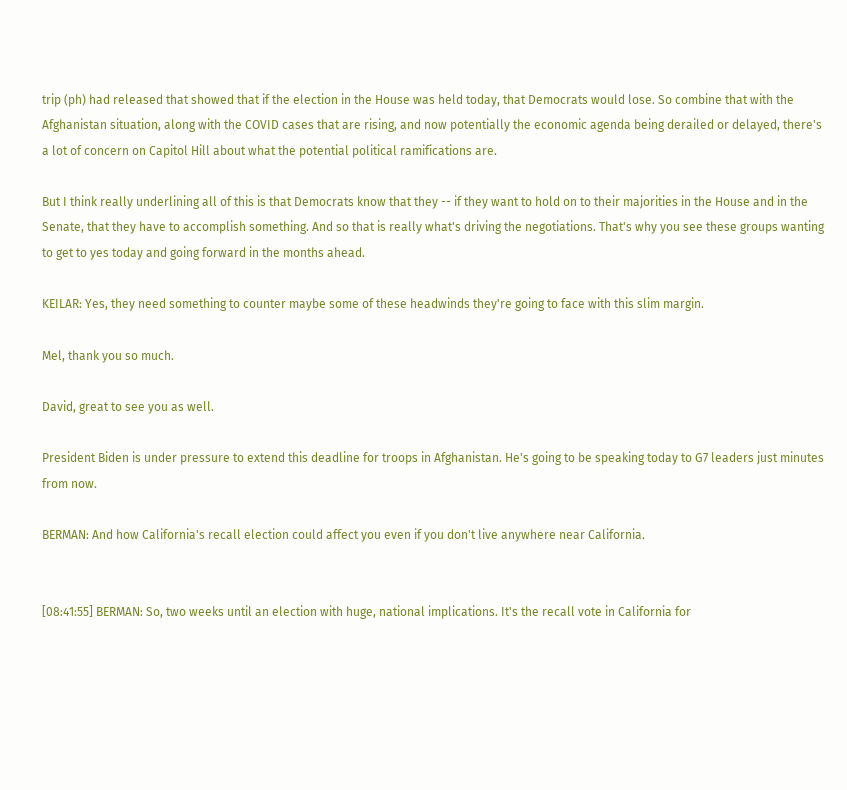trip (ph) had released that showed that if the election in the House was held today, that Democrats would lose. So combine that with the Afghanistan situation, along with the COVID cases that are rising, and now potentially the economic agenda being derailed or delayed, there's a lot of concern on Capitol Hill about what the potential political ramifications are.

But I think really underlining all of this is that Democrats know that they -- if they want to hold on to their majorities in the House and in the Senate, that they have to accomplish something. And so that is really what's driving the negotiations. That's why you see these groups wanting to get to yes today and going forward in the months ahead.

KEILAR: Yes, they need something to counter maybe some of these headwinds they're going to face with this slim margin.

Mel, thank you so much.

David, great to see you as well.

President Biden is under pressure to extend this deadline for troops in Afghanistan. He's going to be speaking today to G7 leaders just minutes from now.

BERMAN: And how California's recall election could affect you even if you don't live anywhere near California.


[08:41:55] BERMAN: So, two weeks until an election with huge, national implications. It's the recall vote in California for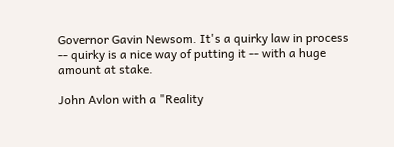Governor Gavin Newsom. It's a quirky law in process -- quirky is a nice way of putting it -- with a huge amount at stake.

John Avlon with a "Reality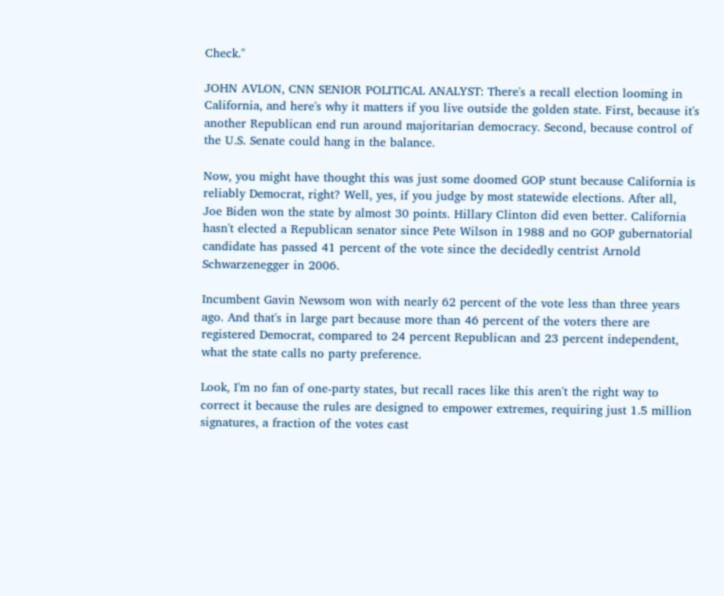Check."

JOHN AVLON, CNN SENIOR POLITICAL ANALYST: There's a recall election looming in California, and here's why it matters if you live outside the golden state. First, because it's another Republican end run around majoritarian democracy. Second, because control of the U.S. Senate could hang in the balance.

Now, you might have thought this was just some doomed GOP stunt because California is reliably Democrat, right? Well, yes, if you judge by most statewide elections. After all, Joe Biden won the state by almost 30 points. Hillary Clinton did even better. California hasn't elected a Republican senator since Pete Wilson in 1988 and no GOP gubernatorial candidate has passed 41 percent of the vote since the decidedly centrist Arnold Schwarzenegger in 2006.

Incumbent Gavin Newsom won with nearly 62 percent of the vote less than three years ago. And that's in large part because more than 46 percent of the voters there are registered Democrat, compared to 24 percent Republican and 23 percent independent, what the state calls no party preference.

Look, I'm no fan of one-party states, but recall races like this aren't the right way to correct it because the rules are designed to empower extremes, requiring just 1.5 million signatures, a fraction of the votes cast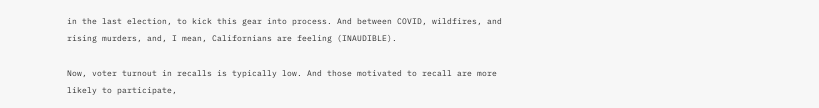in the last election, to kick this gear into process. And between COVID, wildfires, and rising murders, and, I mean, Californians are feeling (INAUDIBLE).

Now, voter turnout in recalls is typically low. And those motivated to recall are more likely to participate,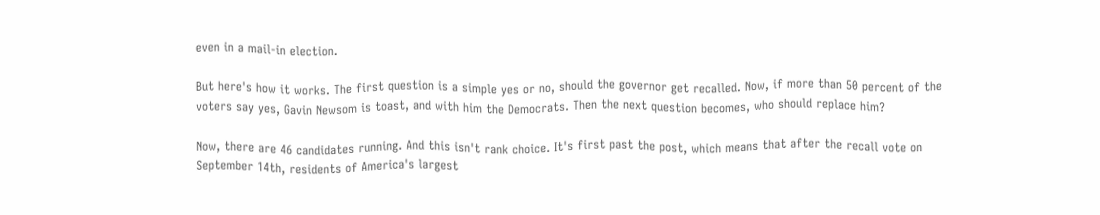even in a mail-in election.

But here's how it works. The first question is a simple yes or no, should the governor get recalled. Now, if more than 50 percent of the voters say yes, Gavin Newsom is toast, and with him the Democrats. Then the next question becomes, who should replace him?

Now, there are 46 candidates running. And this isn't rank choice. It's first past the post, which means that after the recall vote on September 14th, residents of America's largest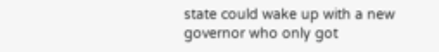state could wake up with a new governor who only got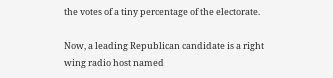the votes of a tiny percentage of the electorate.

Now, a leading Republican candidate is a right wing radio host named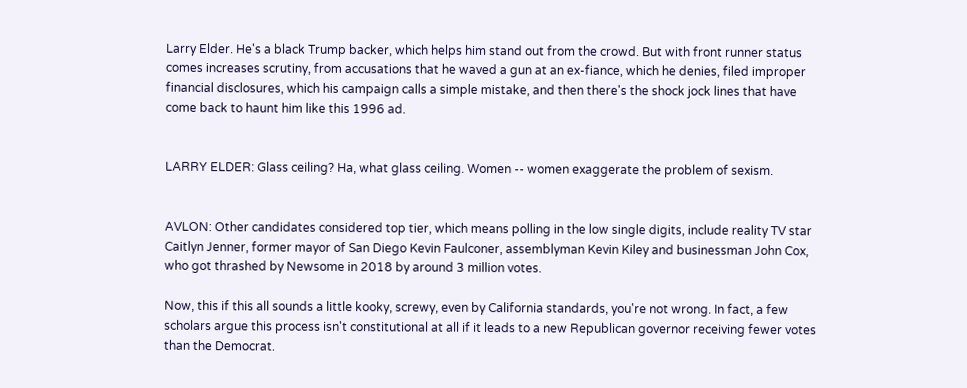Larry Elder. He's a black Trump backer, which helps him stand out from the crowd. But with front runner status comes increases scrutiny, from accusations that he waved a gun at an ex-fiance, which he denies, filed improper financial disclosures, which his campaign calls a simple mistake, and then there's the shock jock lines that have come back to haunt him like this 1996 ad.


LARRY ELDER: Glass ceiling? Ha, what glass ceiling. Women -- women exaggerate the problem of sexism.


AVLON: Other candidates considered top tier, which means polling in the low single digits, include reality TV star Caitlyn Jenner, former mayor of San Diego Kevin Faulconer, assemblyman Kevin Kiley and businessman John Cox, who got thrashed by Newsome in 2018 by around 3 million votes.

Now, this if this all sounds a little kooky, screwy, even by California standards, you're not wrong. In fact, a few scholars argue this process isn't constitutional at all if it leads to a new Republican governor receiving fewer votes than the Democrat.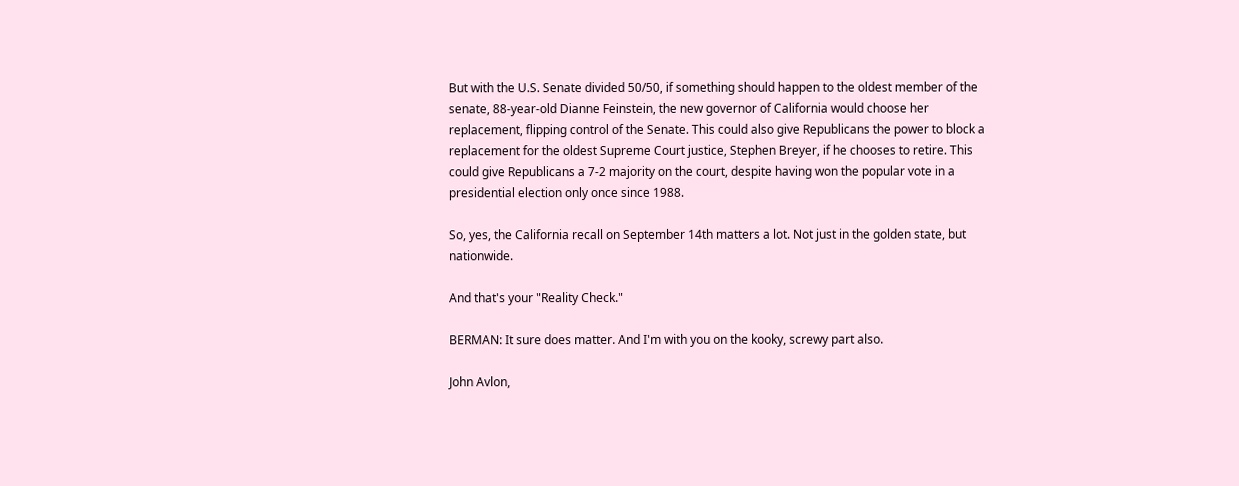But with the U.S. Senate divided 50/50, if something should happen to the oldest member of the senate, 88-year-old Dianne Feinstein, the new governor of California would choose her replacement, flipping control of the Senate. This could also give Republicans the power to block a replacement for the oldest Supreme Court justice, Stephen Breyer, if he chooses to retire. This could give Republicans a 7-2 majority on the court, despite having won the popular vote in a presidential election only once since 1988.

So, yes, the California recall on September 14th matters a lot. Not just in the golden state, but nationwide.

And that's your "Reality Check."

BERMAN: It sure does matter. And I'm with you on the kooky, screwy part also.

John Avlon,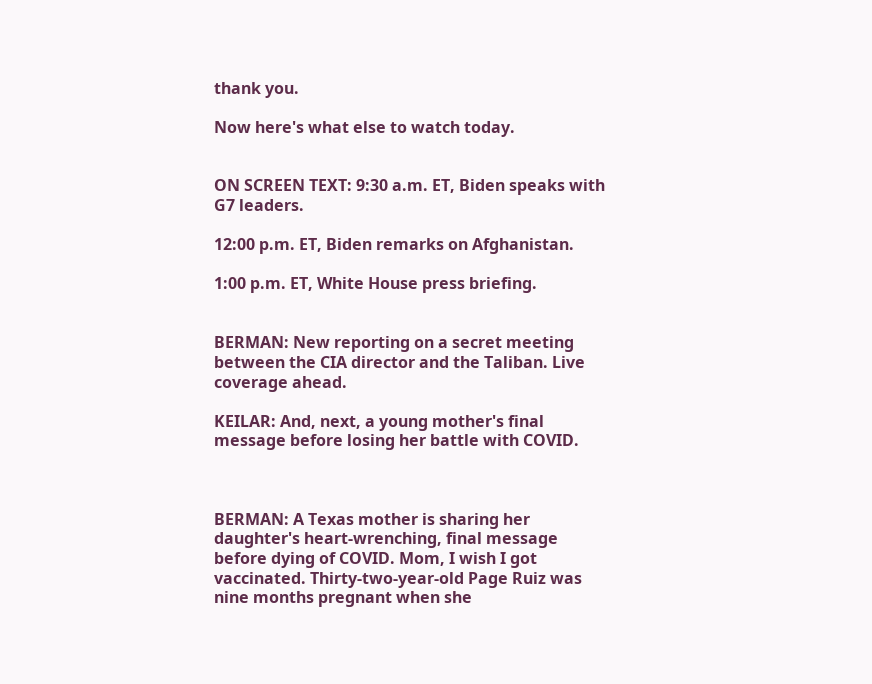thank you.

Now here's what else to watch today.


ON SCREEN TEXT: 9:30 a.m. ET, Biden speaks with G7 leaders.

12:00 p.m. ET, Biden remarks on Afghanistan.

1:00 p.m. ET, White House press briefing.


BERMAN: New reporting on a secret meeting between the CIA director and the Taliban. Live coverage ahead.

KEILAR: And, next, a young mother's final message before losing her battle with COVID.



BERMAN: A Texas mother is sharing her daughter's heart-wrenching, final message before dying of COVID. Mom, I wish I got vaccinated. Thirty-two-year-old Page Ruiz was nine months pregnant when she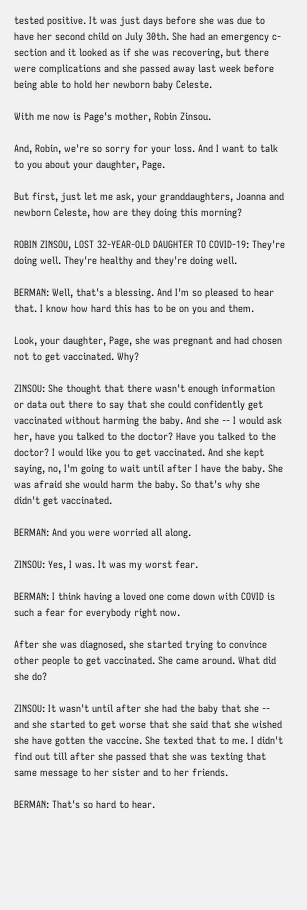tested positive. It was just days before she was due to have her second child on July 30th. She had an emergency c-section and it looked as if she was recovering, but there were complications and she passed away last week before being able to hold her newborn baby Celeste.

With me now is Page's mother, Robin Zinsou.

And, Robin, we're so sorry for your loss. And I want to talk to you about your daughter, Page.

But first, just let me ask, your granddaughters, Joanna and newborn Celeste, how are they doing this morning?

ROBIN ZINSOU, LOST 32-YEAR-OLD DAUGHTER TO COVID-19: They're doing well. They're healthy and they're doing well.

BERMAN: Well, that's a blessing. And I'm so pleased to hear that. I know how hard this has to be on you and them.

Look, your daughter, Page, she was pregnant and had chosen not to get vaccinated. Why?

ZINSOU: She thought that there wasn't enough information or data out there to say that she could confidently get vaccinated without harming the baby. And she -- I would ask her, have you talked to the doctor? Have you talked to the doctor? I would like you to get vaccinated. And she kept saying, no, I'm going to wait until after I have the baby. She was afraid she would harm the baby. So that's why she didn't get vaccinated.

BERMAN: And you were worried all along.

ZINSOU: Yes, I was. It was my worst fear.

BERMAN: I think having a loved one come down with COVID is such a fear for everybody right now.

After she was diagnosed, she started trying to convince other people to get vaccinated. She came around. What did she do?

ZINSOU: It wasn't until after she had the baby that she -- and she started to get worse that she said that she wished she have gotten the vaccine. She texted that to me. I didn't find out till after she passed that she was texting that same message to her sister and to her friends.

BERMAN: That's so hard to hear.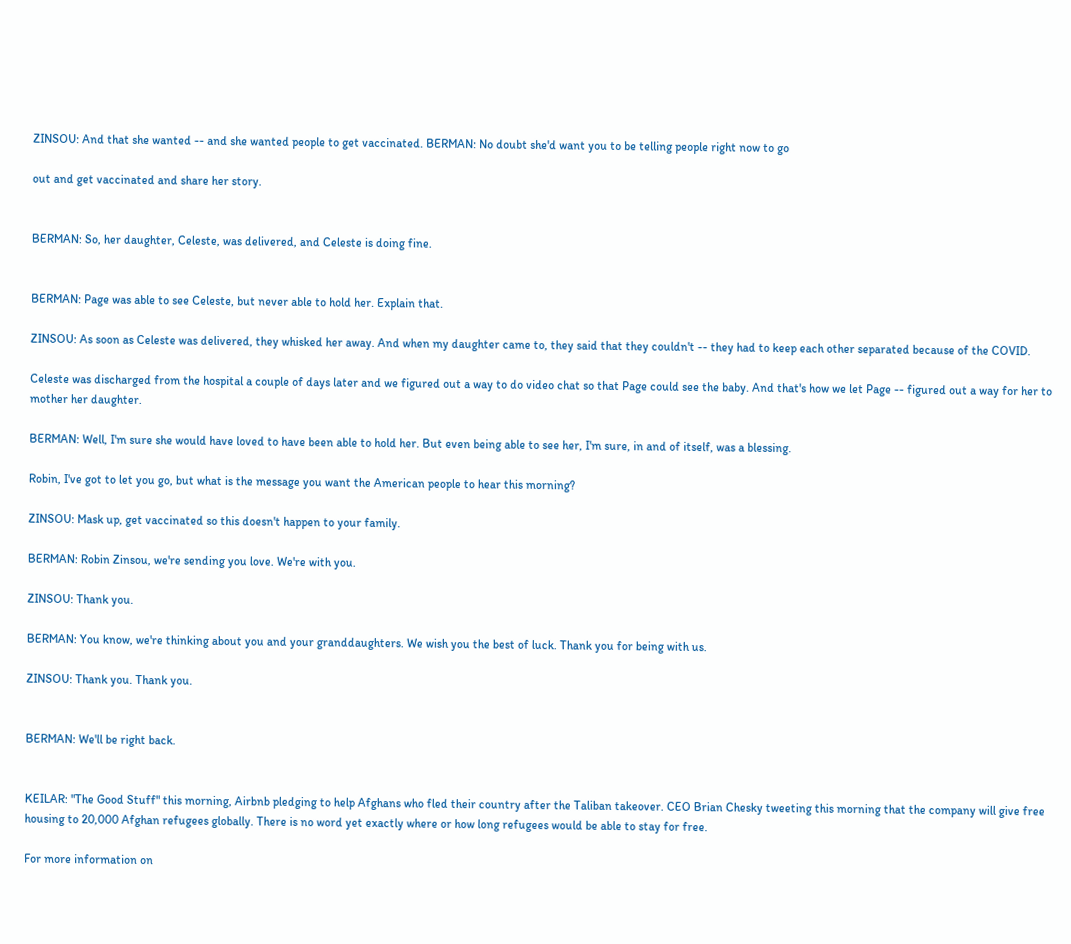ZINSOU: And that she wanted -- and she wanted people to get vaccinated. BERMAN: No doubt she'd want you to be telling people right now to go

out and get vaccinated and share her story.


BERMAN: So, her daughter, Celeste, was delivered, and Celeste is doing fine.


BERMAN: Page was able to see Celeste, but never able to hold her. Explain that.

ZINSOU: As soon as Celeste was delivered, they whisked her away. And when my daughter came to, they said that they couldn't -- they had to keep each other separated because of the COVID.

Celeste was discharged from the hospital a couple of days later and we figured out a way to do video chat so that Page could see the baby. And that's how we let Page -- figured out a way for her to mother her daughter.

BERMAN: Well, I'm sure she would have loved to have been able to hold her. But even being able to see her, I'm sure, in and of itself, was a blessing.

Robin, I've got to let you go, but what is the message you want the American people to hear this morning?

ZINSOU: Mask up, get vaccinated so this doesn't happen to your family.

BERMAN: Robin Zinsou, we're sending you love. We're with you.

ZINSOU: Thank you.

BERMAN: You know, we're thinking about you and your granddaughters. We wish you the best of luck. Thank you for being with us.

ZINSOU: Thank you. Thank you.


BERMAN: We'll be right back.


KEILAR: "The Good Stuff" this morning, Airbnb pledging to help Afghans who fled their country after the Taliban takeover. CEO Brian Chesky tweeting this morning that the company will give free housing to 20,000 Afghan refugees globally. There is no word yet exactly where or how long refugees would be able to stay for free.

For more information on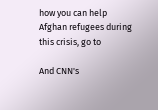how you can help Afghan refugees during this crisis, go to

And CNN's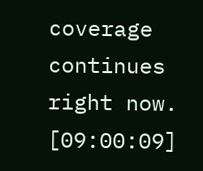coverage continues right now. [09:00:09]